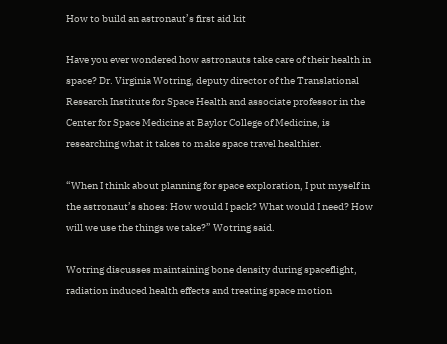How to build an astronaut’s first aid kit

Have you ever wondered how astronauts take care of their health in space? Dr. Virginia Wotring, deputy director of the Translational Research Institute for Space Health and associate professor in the Center for Space Medicine at Baylor College of Medicine, is researching what it takes to make space travel healthier.

“When I think about planning for space exploration, I put myself in the astronaut’s shoes: How would I pack? What would I need? How will we use the things we take?” Wotring said.

Wotring discusses maintaining bone density during spaceflight, radiation induced health effects and treating space motion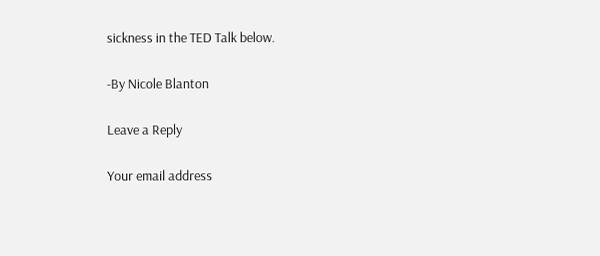sickness in the TED Talk below.

-By Nicole Blanton

Leave a Reply

Your email address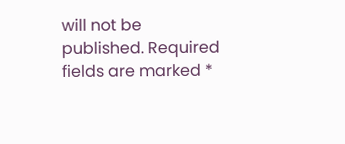will not be published. Required fields are marked *